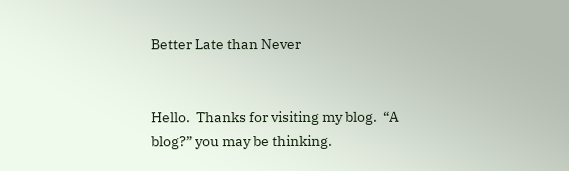Better Late than Never


Hello.  Thanks for visiting my blog.  “A blog?” you may be thinking.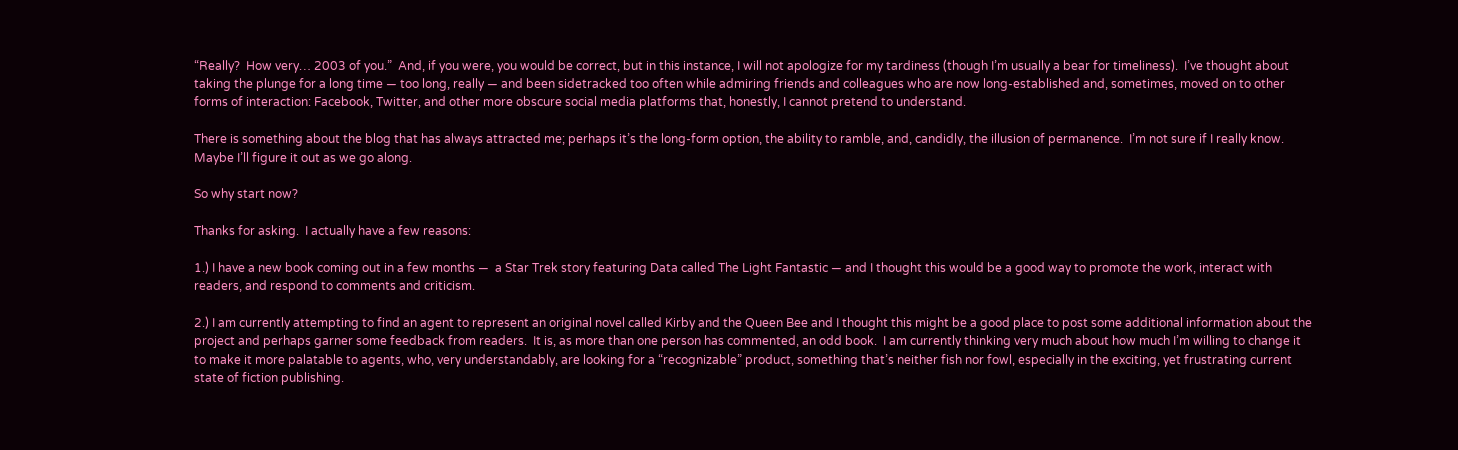“Really?  How very… 2003 of you.”  And, if you were, you would be correct, but in this instance, I will not apologize for my tardiness (though I’m usually a bear for timeliness).  I’ve thought about taking the plunge for a long time — too long, really — and been sidetracked too often while admiring friends and colleagues who are now long-established and, sometimes, moved on to other forms of interaction: Facebook, Twitter, and other more obscure social media platforms that, honestly, I cannot pretend to understand.

There is something about the blog that has always attracted me; perhaps it’s the long-form option, the ability to ramble, and, candidly, the illusion of permanence.  I’m not sure if I really know. Maybe I’ll figure it out as we go along.

So why start now?

Thanks for asking.  I actually have a few reasons:

1.) I have a new book coming out in a few months —  a Star Trek story featuring Data called The Light Fantastic — and I thought this would be a good way to promote the work, interact with readers, and respond to comments and criticism.

2.) I am currently attempting to find an agent to represent an original novel called Kirby and the Queen Bee and I thought this might be a good place to post some additional information about the project and perhaps garner some feedback from readers.  It is, as more than one person has commented, an odd book.  I am currently thinking very much about how much I’m willing to change it to make it more palatable to agents, who, very understandably, are looking for a “recognizable” product, something that’s neither fish nor fowl, especially in the exciting, yet frustrating current state of fiction publishing.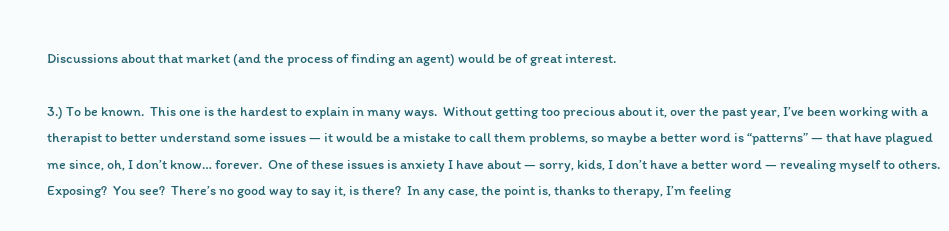Discussions about that market (and the process of finding an agent) would be of great interest.

3.) To be known.  This one is the hardest to explain in many ways.  Without getting too precious about it, over the past year, I’ve been working with a therapist to better understand some issues — it would be a mistake to call them problems, so maybe a better word is “patterns” — that have plagued me since, oh, I don’t know… forever.  One of these issues is anxiety I have about — sorry, kids, I don’t have a better word — revealing myself to others. Exposing?  You see?  There’s no good way to say it, is there?  In any case, the point is, thanks to therapy, I’m feeling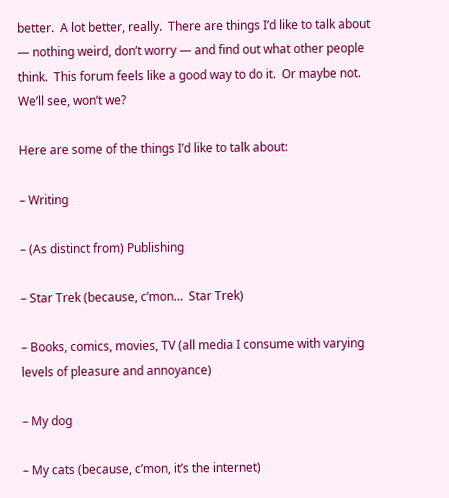better.  A lot better, really.  There are things I’d like to talk about — nothing weird, don’t worry — and find out what other people think.  This forum feels like a good way to do it.  Or maybe not.  We’ll see, won’t we?

Here are some of the things I’d like to talk about:

– Writing

– (As distinct from) Publishing

– Star Trek (because, c’mon…  Star Trek)

– Books, comics, movies, TV (all media I consume with varying levels of pleasure and annoyance)

– My dog

– My cats (because, c’mon, it’s the internet)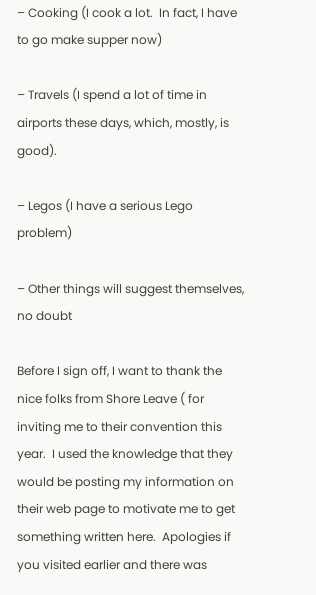– Cooking (I cook a lot.  In fact, I have to go make supper now)

– Travels (I spend a lot of time in airports these days, which, mostly, is good).

– Legos (I have a serious Lego problem)

– Other things will suggest themselves, no doubt

Before I sign off, I want to thank the nice folks from Shore Leave ( for inviting me to their convention this year.  I used the knowledge that they would be posting my information on their web page to motivate me to get something written here.  Apologies if you visited earlier and there was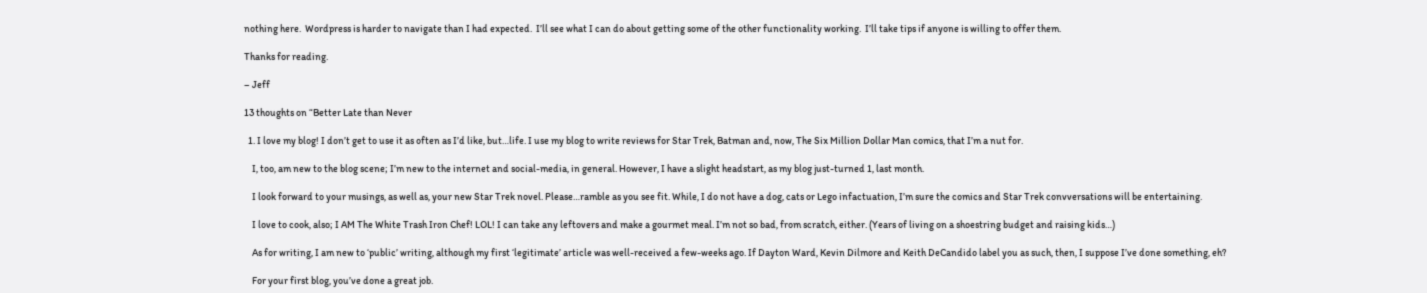nothing here.  Wordpress is harder to navigate than I had expected.  I’ll see what I can do about getting some of the other functionality working.  I’ll take tips if anyone is willing to offer them.

Thanks for reading.

– Jeff

13 thoughts on “Better Late than Never

  1. I love my blog! I don’t get to use it as often as I’d like, but…life. I use my blog to write reviews for Star Trek, Batman and, now, The Six Million Dollar Man comics, that I’m a nut for.

    I, too, am new to the blog scene; I’m new to the internet and social-media, in general. However, I have a slight headstart, as my blog just-turned 1, last month.

    I look forward to your musings, as well as, your new Star Trek novel. Please…ramble as you see fit. While, I do not have a dog, cats or Lego infactuation, I’m sure the comics and Star Trek convversations will be entertaining.

    I love to cook, also; I AM The White Trash Iron Chef! LOL! I can take any leftovers and make a gourmet meal. I’m not so bad, from scratch, either. (Years of living on a shoestring budget and raising kids…)

    As for writing, I am new to ‘public’ writing, although my first ‘legitimate’ article was well-received a few-weeks ago. If Dayton Ward, Kevin Dilmore and Keith DeCandido label you as such, then, I suppose I’ve done something, eh?

    For your first blog, you’ve done a great job.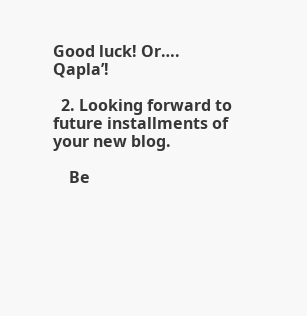Good luck! Or…. Qapla’!

  2. Looking forward to future installments of your new blog.

    Be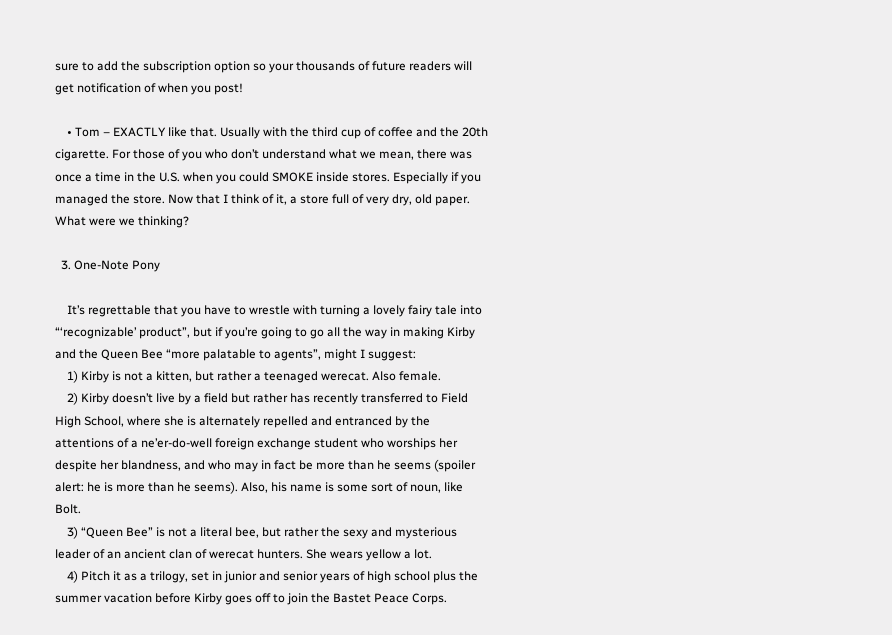sure to add the subscription option so your thousands of future readers will get notification of when you post!

    • Tom – EXACTLY like that. Usually with the third cup of coffee and the 20th cigarette. For those of you who don’t understand what we mean, there was once a time in the U.S. when you could SMOKE inside stores. Especially if you managed the store. Now that I think of it, a store full of very dry, old paper. What were we thinking?

  3. One-Note Pony

    It’s regrettable that you have to wrestle with turning a lovely fairy tale into “‘recognizable’ product”, but if you’re going to go all the way in making Kirby and the Queen Bee “more palatable to agents”, might I suggest:
    1) Kirby is not a kitten, but rather a teenaged werecat. Also female.
    2) Kirby doesn’t live by a field but rather has recently transferred to Field High School, where she is alternately repelled and entranced by the attentions of a ne’er-do-well foreign exchange student who worships her despite her blandness, and who may in fact be more than he seems (spoiler alert: he is more than he seems). Also, his name is some sort of noun, like Bolt.
    3) “Queen Bee” is not a literal bee, but rather the sexy and mysterious leader of an ancient clan of werecat hunters. She wears yellow a lot.
    4) Pitch it as a trilogy, set in junior and senior years of high school plus the summer vacation before Kirby goes off to join the Bastet Peace Corps.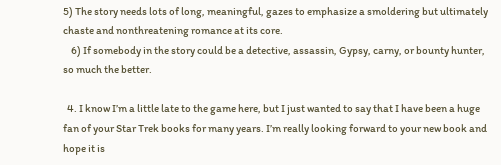5) The story needs lots of long, meaningful, gazes to emphasize a smoldering but ultimately chaste and nonthreatening romance at its core.
    6) If somebody in the story could be a detective, assassin, Gypsy, carny, or bounty hunter, so much the better.

  4. I know I’m a little late to the game here, but I just wanted to say that I have been a huge fan of your Star Trek books for many years. I’m really looking forward to your new book and hope it is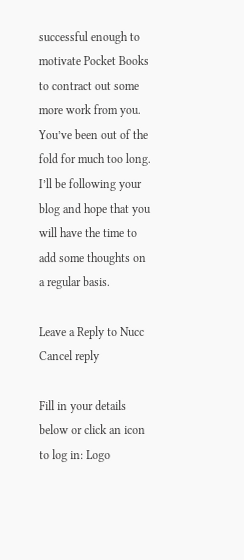successful enough to motivate Pocket Books to contract out some more work from you. You’ve been out of the fold for much too long. I’ll be following your blog and hope that you will have the time to add some thoughts on a regular basis.

Leave a Reply to Nucc Cancel reply

Fill in your details below or click an icon to log in: Logo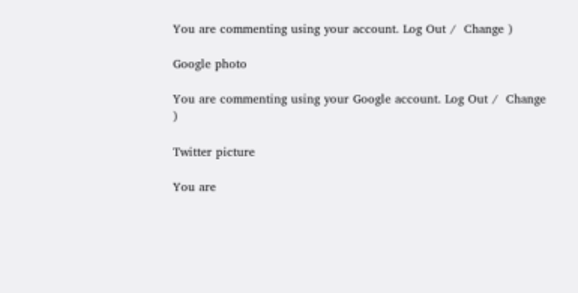You are commenting using your account. Log Out /  Change )

Google photo

You are commenting using your Google account. Log Out /  Change )

Twitter picture

You are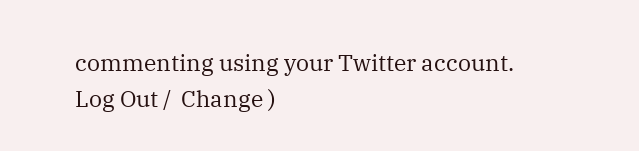commenting using your Twitter account. Log Out /  Change )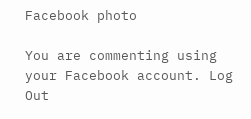Facebook photo

You are commenting using your Facebook account. Log Out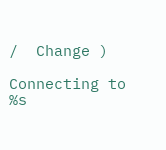/  Change )

Connecting to %s